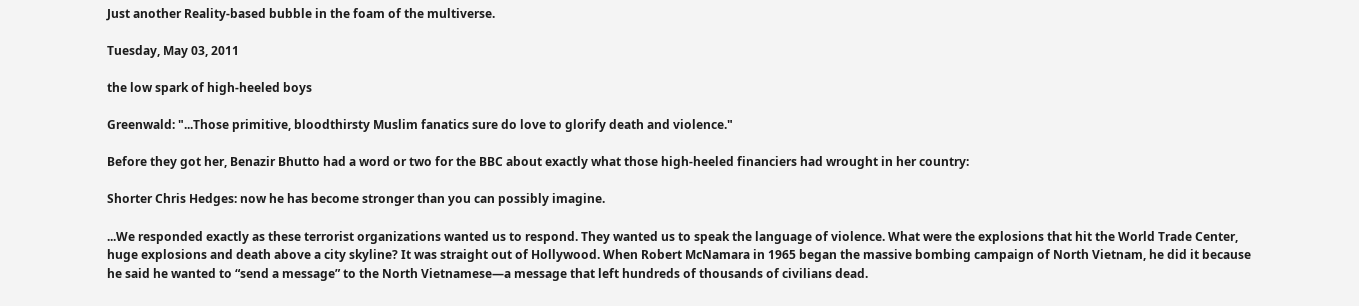Just another Reality-based bubble in the foam of the multiverse.

Tuesday, May 03, 2011

the low spark of high-heeled boys

Greenwald: "...Those primitive, bloodthirsty Muslim fanatics sure do love to glorify death and violence."

Before they got her, Benazir Bhutto had a word or two for the BBC about exactly what those high-heeled financiers had wrought in her country:

Shorter Chris Hedges: now he has become stronger than you can possibly imagine.

...We responded exactly as these terrorist organizations wanted us to respond. They wanted us to speak the language of violence. What were the explosions that hit the World Trade Center, huge explosions and death above a city skyline? It was straight out of Hollywood. When Robert McNamara in 1965 began the massive bombing campaign of North Vietnam, he did it because he said he wanted to “send a message” to the North Vietnamese—a message that left hundreds of thousands of civilians dead.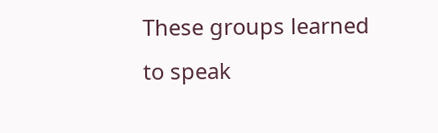These groups learned to speak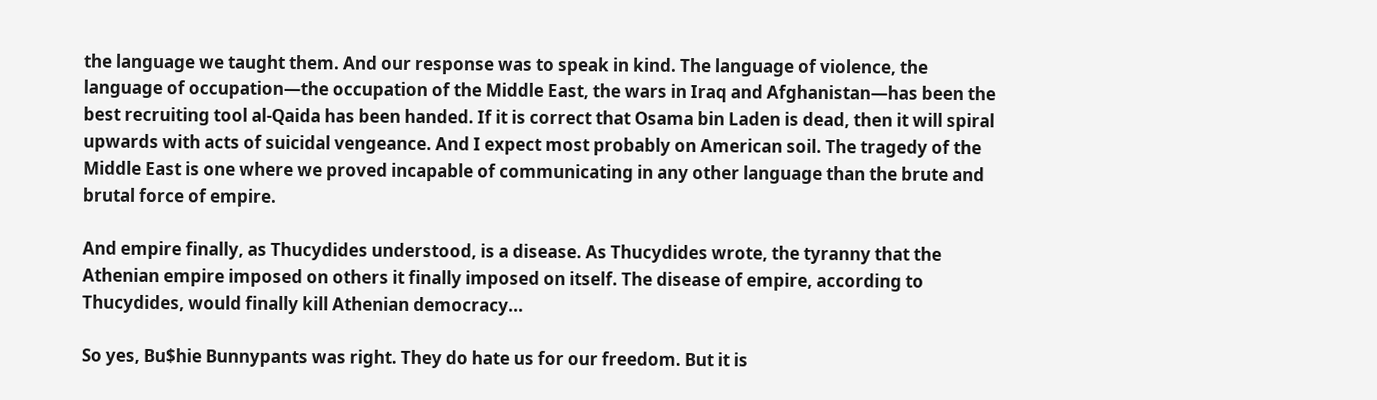the language we taught them. And our response was to speak in kind. The language of violence, the language of occupation—the occupation of the Middle East, the wars in Iraq and Afghanistan—has been the best recruiting tool al-Qaida has been handed. If it is correct that Osama bin Laden is dead, then it will spiral upwards with acts of suicidal vengeance. And I expect most probably on American soil. The tragedy of the Middle East is one where we proved incapable of communicating in any other language than the brute and brutal force of empire.

And empire finally, as Thucydides understood, is a disease. As Thucydides wrote, the tyranny that the Athenian empire imposed on others it finally imposed on itself. The disease of empire, according to Thucydides, would finally kill Athenian democracy...

So yes, Bu$hie Bunnypants was right. They do hate us for our freedom. But it is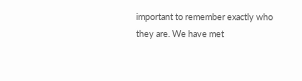important to remember exactly who they are. We have met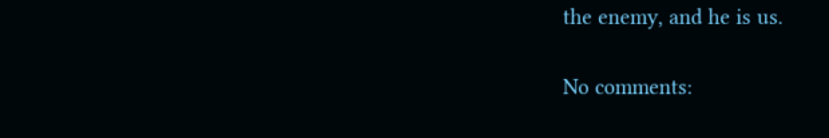the enemy, and he is us.

No comments: